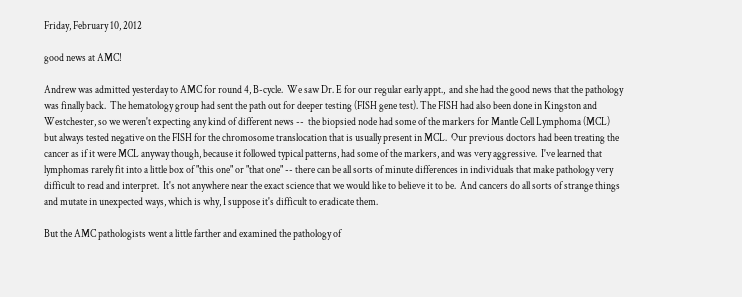Friday, February 10, 2012

good news at AMC!

Andrew was admitted yesterday to AMC for round 4, B-cycle.  We saw Dr. E for our regular early appt.,  and she had the good news that the pathology was finally back.  The hematology group had sent the path out for deeper testing (FISH gene test). The FISH had also been done in Kingston and Westchester, so we weren't expecting any kind of different news --  the biopsied node had some of the markers for Mantle Cell Lymphoma (MCL) but always tested negative on the FISH for the chromosome translocation that is usually present in MCL.  Our previous doctors had been treating the cancer as if it were MCL anyway though, because it followed typical patterns, had some of the markers, and was very aggressive.  I've learned that lymphomas rarely fit into a little box of "this one" or "that one" -- there can be all sorts of minute differences in individuals that make pathology very difficult to read and interpret.  It's not anywhere near the exact science that we would like to believe it to be.  And cancers do all sorts of strange things and mutate in unexpected ways, which is why, I suppose it's difficult to eradicate them.

But the AMC pathologists went a little farther and examined the pathology of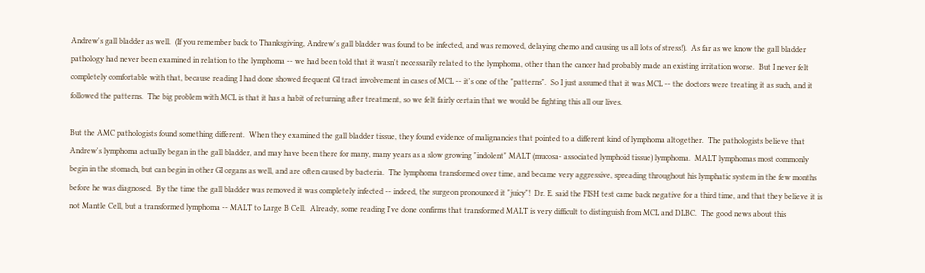Andrew's gall bladder as well.  (If you remember back to Thanksgiving, Andrew's gall bladder was found to be infected, and was removed, delaying chemo and causing us all lots of stress!).  As far as we know the gall bladder pathology had never been examined in relation to the lymphoma -- we had been told that it wasn't necessarily related to the lymphoma, other than the cancer had probably made an existing irritation worse.  But I never felt completely comfortable with that, because reading I had done showed frequent GI tract involvement in cases of MCL -- it's one of the "patterns".  So I just assumed that it was MCL -- the doctors were treating it as such, and it followed the patterns.  The big problem with MCL is that it has a habit of returning after treatment, so we felt fairly certain that we would be fighting this all our lives.

But the AMC pathologists found something different.  When they examined the gall bladder tissue, they found evidence of malignancies that pointed to a different kind of lymphoma altogether.  The pathologists believe that Andrew's lymphoma actually began in the gall bladder, and may have been there for many, many years as a slow growing "indolent" MALT (mucosa- associated lymphoid tissue) lymphoma.  MALT lymphomas most commonly begin in the stomach, but can begin in other GI organs as well, and are often caused by bacteria.  The lymphoma transformed over time, and became very aggressive, spreading throughout his lymphatic system in the few months before he was diagnosed.  By the time the gall bladder was removed it was completely infected -- indeed, the surgeon pronounced it "juicy"!  Dr. E. said the FISH test came back negative for a third time, and that they believe it is not Mantle Cell, but a transformed lymphoma -- MALT to Large B Cell.  Already, some reading I've done confirms that transformed MALT is very difficult to distinguish from MCL and DLBC.  The good news about this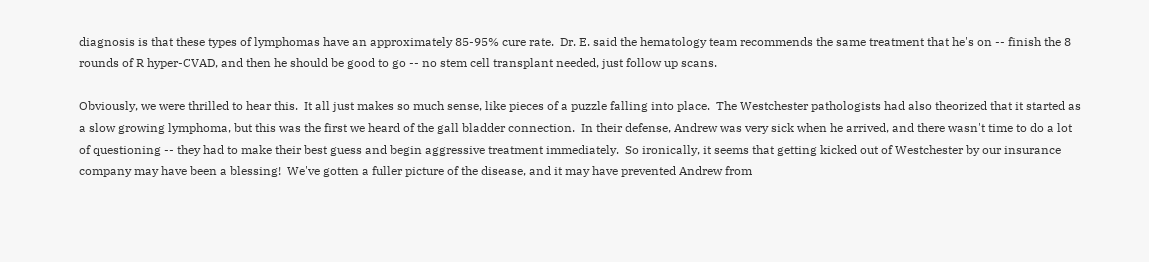diagnosis is that these types of lymphomas have an approximately 85-95% cure rate.  Dr. E. said the hematology team recommends the same treatment that he's on -- finish the 8 rounds of R hyper-CVAD, and then he should be good to go -- no stem cell transplant needed, just follow up scans.

Obviously, we were thrilled to hear this.  It all just makes so much sense, like pieces of a puzzle falling into place.  The Westchester pathologists had also theorized that it started as a slow growing lymphoma, but this was the first we heard of the gall bladder connection.  In their defense, Andrew was very sick when he arrived, and there wasn't time to do a lot of questioning -- they had to make their best guess and begin aggressive treatment immediately.  So ironically, it seems that getting kicked out of Westchester by our insurance company may have been a blessing!  We've gotten a fuller picture of the disease, and it may have prevented Andrew from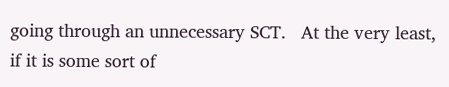going through an unnecessary SCT.   At the very least, if it is some sort of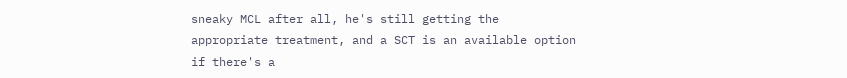sneaky MCL after all, he's still getting the appropriate treatment, and a SCT is an available option if there's a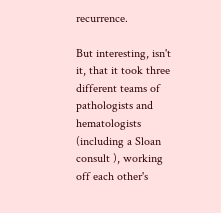recurrence.

But interesting, isn't it, that it took three different teams of pathologists and hematologists (including a Sloan consult ), working off each other's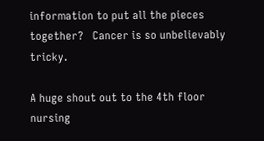information to put all the pieces together?   Cancer is so unbelievably tricky.

A huge shout out to the 4th floor nursing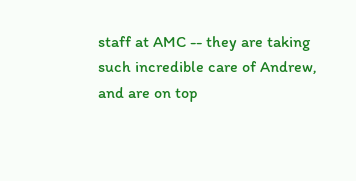staff at AMC -- they are taking such incredible care of Andrew, and are on top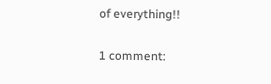of everything!!


1 comment: